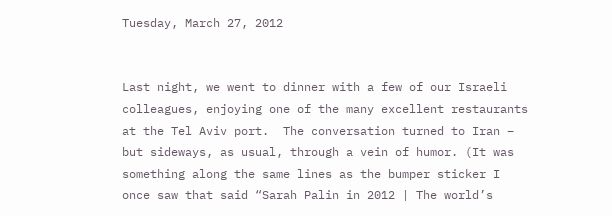Tuesday, March 27, 2012


Last night, we went to dinner with a few of our Israeli colleagues, enjoying one of the many excellent restaurants at the Tel Aviv port.  The conversation turned to Iran – but sideways, as usual, through a vein of humor. (It was something along the same lines as the bumper sticker I once saw that said “Sarah Palin in 2012 | The world’s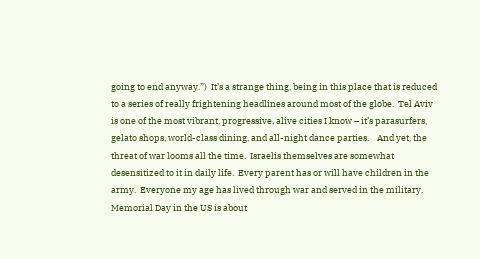going to end anyway.”)  It’s a strange thing, being in this place that is reduced to a series of really frightening headlines around most of the globe.  Tel Aviv is one of the most vibrant, progressive, alive cities I know – it’s parasurfers, gelato shops, world-class dining, and all-night dance parties.    And yet, the threat of war looms all the time.  Israelis themselves are somewhat desensitized to it in daily life.  Every parent has or will have children in the army.  Everyone my age has lived through war and served in the military.  Memorial Day in the US is about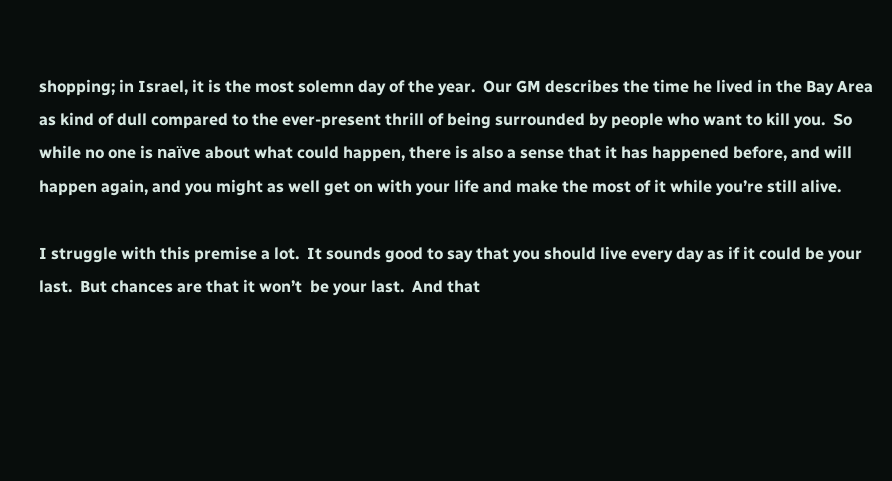shopping; in Israel, it is the most solemn day of the year.  Our GM describes the time he lived in the Bay Area as kind of dull compared to the ever-present thrill of being surrounded by people who want to kill you.  So while no one is naïve about what could happen, there is also a sense that it has happened before, and will happen again, and you might as well get on with your life and make the most of it while you’re still alive.

I struggle with this premise a lot.  It sounds good to say that you should live every day as if it could be your last.  But chances are that it won’t  be your last.  And that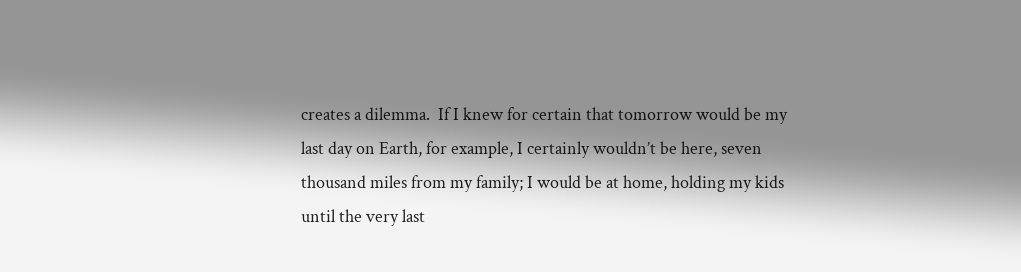creates a dilemma.  If I knew for certain that tomorrow would be my last day on Earth, for example, I certainly wouldn’t be here, seven thousand miles from my family; I would be at home, holding my kids until the very last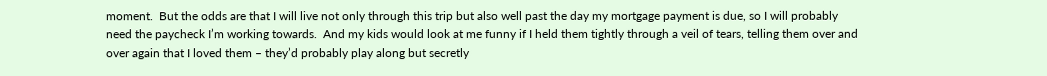moment.  But the odds are that I will live not only through this trip but also well past the day my mortgage payment is due, so I will probably need the paycheck I’m working towards.  And my kids would look at me funny if I held them tightly through a veil of tears, telling them over and over again that I loved them – they’d probably play along but secretly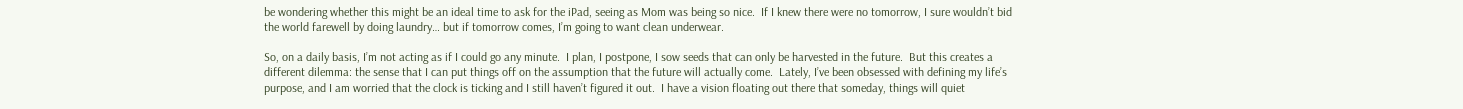be wondering whether this might be an ideal time to ask for the iPad, seeing as Mom was being so nice.  If I knew there were no tomorrow, I sure wouldn’t bid the world farewell by doing laundry… but if tomorrow comes, I’m going to want clean underwear.

So, on a daily basis, I’m not acting as if I could go any minute.  I plan, I postpone, I sow seeds that can only be harvested in the future.  But this creates a different dilemma: the sense that I can put things off on the assumption that the future will actually come.  Lately, I’ve been obsessed with defining my life’s purpose, and I am worried that the clock is ticking and I still haven’t figured it out.  I have a vision floating out there that someday, things will quiet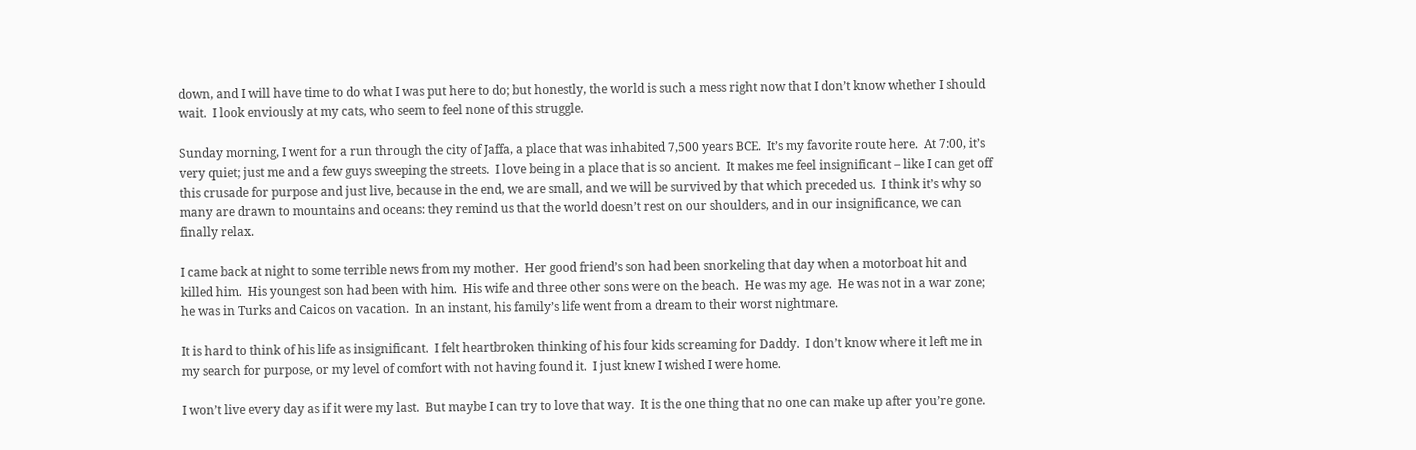down, and I will have time to do what I was put here to do; but honestly, the world is such a mess right now that I don’t know whether I should wait.  I look enviously at my cats, who seem to feel none of this struggle.

Sunday morning, I went for a run through the city of Jaffa, a place that was inhabited 7,500 years BCE.  It’s my favorite route here.  At 7:00, it’s very quiet; just me and a few guys sweeping the streets.  I love being in a place that is so ancient.  It makes me feel insignificant – like I can get off this crusade for purpose and just live, because in the end, we are small, and we will be survived by that which preceded us.  I think it’s why so many are drawn to mountains and oceans: they remind us that the world doesn’t rest on our shoulders, and in our insignificance, we can finally relax.

I came back at night to some terrible news from my mother.  Her good friend’s son had been snorkeling that day when a motorboat hit and killed him.  His youngest son had been with him.  His wife and three other sons were on the beach.  He was my age.  He was not in a war zone; he was in Turks and Caicos on vacation.  In an instant, his family’s life went from a dream to their worst nightmare.

It is hard to think of his life as insignificant.  I felt heartbroken thinking of his four kids screaming for Daddy.  I don’t know where it left me in my search for purpose, or my level of comfort with not having found it.  I just knew I wished I were home.

I won’t live every day as if it were my last.  But maybe I can try to love that way.  It is the one thing that no one can make up after you’re gone.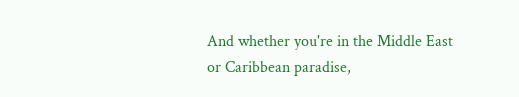And whether you're in the Middle East or Caribbean paradise,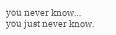you never know… you just never know.